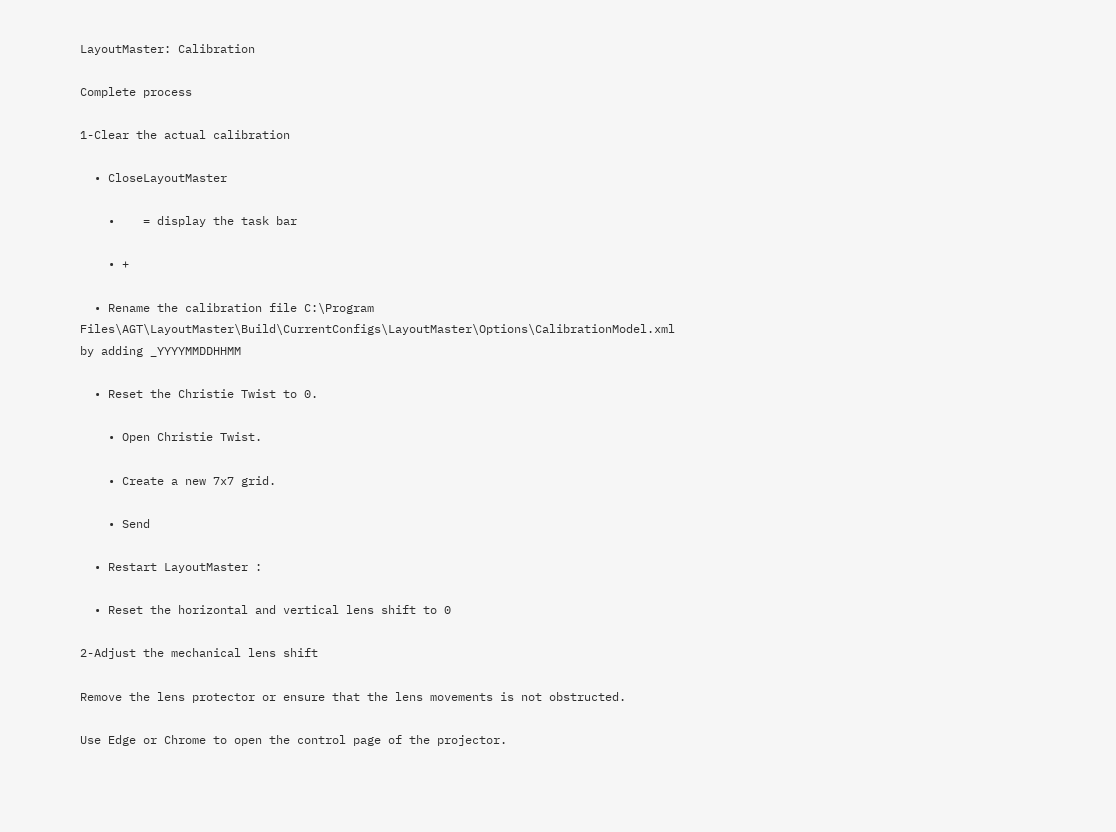LayoutMaster: Calibration

Complete process

1-Clear the actual calibration

  • CloseLayoutMaster

    •    = display the task bar

    • +

  • Rename the calibration file C:\Program Files\AGT\LayoutMaster\Build\CurrentConfigs\LayoutMaster\Options\CalibrationModel.xml by adding _YYYYMMDDHHMM

  • Reset the Christie Twist to 0.

    • Open Christie Twist.

    • Create a new 7x7 grid.

    • Send

  • Restart LayoutMaster :

  • Reset the horizontal and vertical lens shift to 0

2-Adjust the mechanical lens shift

Remove the lens protector or ensure that the lens movements is not obstructed.

Use Edge or Chrome to open the control page of the projector.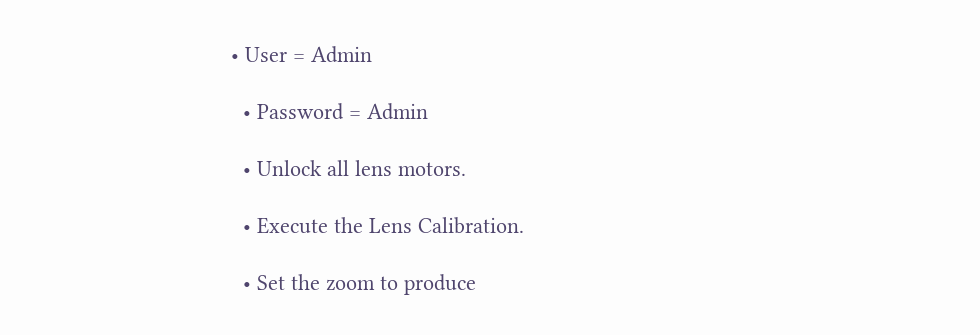• User = Admin

  • Password = Admin

  • Unlock all lens motors.

  • Execute the Lens Calibration.

  • Set the zoom to produce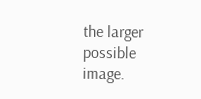the larger possible image.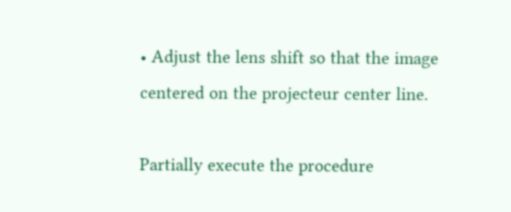• Adjust the lens shift so that the image centered on the projecteur center line.

Partially execute the procedure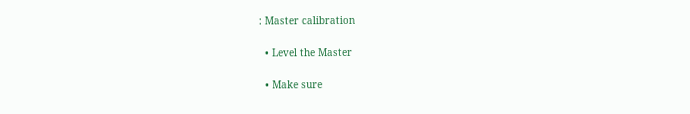: Master calibration

  • Level the Master

  • Make sure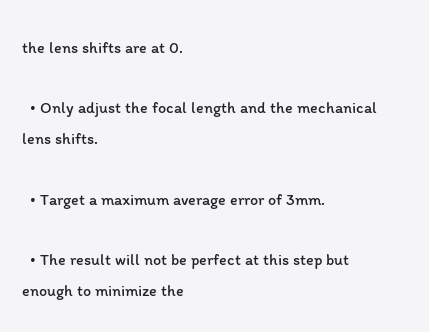the lens shifts are at 0.

  • Only adjust the focal length and the mechanical lens shifts.

  • Target a maximum average error of 3mm.

  • The result will not be perfect at this step but enough to minimize the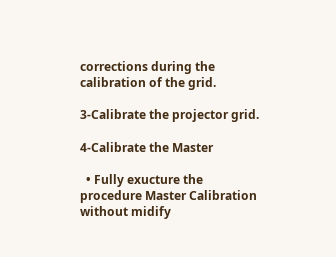corrections during the calibration of the grid.

3-Calibrate the projector grid.

4-Calibrate the Master

  • Fully exucture the procedure Master Calibration without midify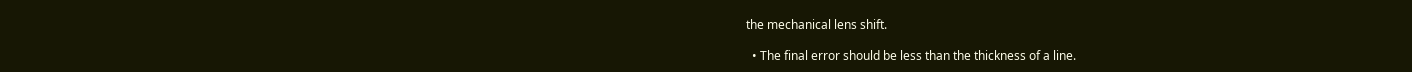the mechanical lens shift.

  • The final error should be less than the thickness of a line.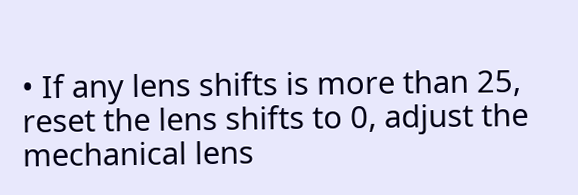• If any lens shifts is more than 25, reset the lens shifts to 0, adjust the mechanical lens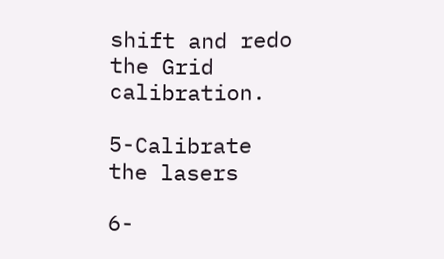shift and redo the Grid calibration.

5-Calibrate the lasers

6-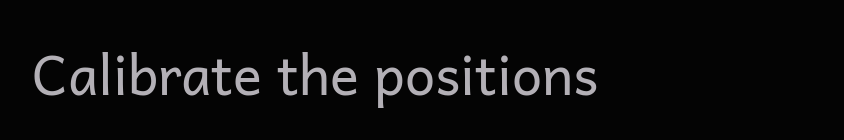Calibrate the positions